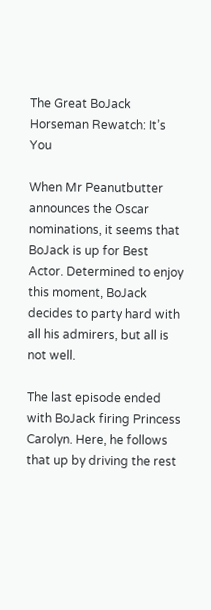The Great BoJack Horseman Rewatch: It’s You

When Mr Peanutbutter announces the Oscar nominations, it seems that BoJack is up for Best Actor. Determined to enjoy this moment, BoJack decides to party hard with all his admirers, but all is not well.

The last episode ended with BoJack firing Princess Carolyn. Here, he follows that up by driving the rest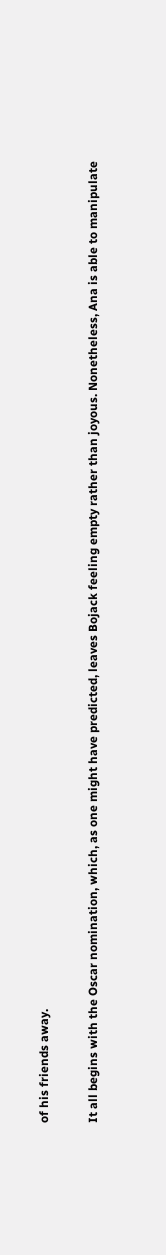of his friends away.

It all begins with the Oscar nomination, which, as one might have predicted, leaves Bojack feeling empty rather than joyous. Nonetheless, Ana is able to manipulate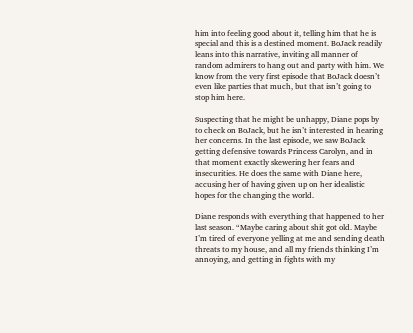him into feeling good about it, telling him that he is special and this is a destined moment. BoJack readily leans into this narrative, inviting all manner of random admirers to hang out and party with him. We know from the very first episode that BoJack doesn’t even like parties that much, but that isn’t going to stop him here.

Suspecting that he might be unhappy, Diane pops by to check on BoJack, but he isn’t interested in hearing her concerns. In the last episode, we saw BoJack getting defensive towards Princess Carolyn, and in that moment exactly skewering her fears and insecurities. He does the same with Diane here, accusing her of having given up on her idealistic hopes for the changing the world.

Diane responds with everything that happened to her last season. “Maybe caring about shit got old. Maybe I’m tired of everyone yelling at me and sending death threats to my house, and all my friends thinking I’m annoying, and getting in fights with my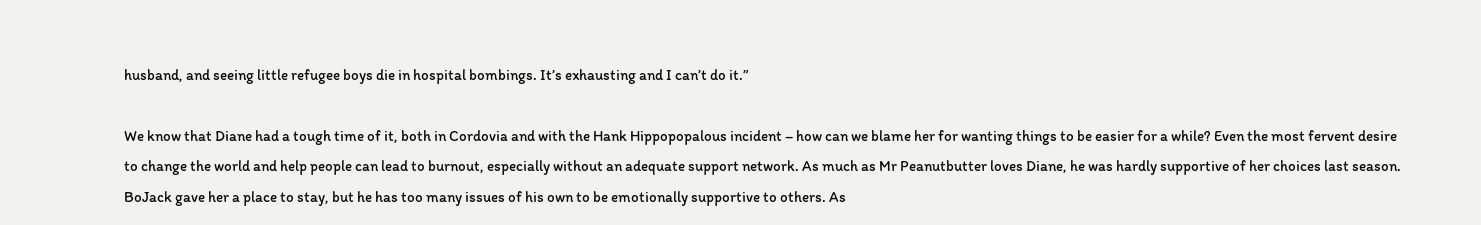husband, and seeing little refugee boys die in hospital bombings. It’s exhausting and I can’t do it.”

We know that Diane had a tough time of it, both in Cordovia and with the Hank Hippopopalous incident – how can we blame her for wanting things to be easier for a while? Even the most fervent desire to change the world and help people can lead to burnout, especially without an adequate support network. As much as Mr Peanutbutter loves Diane, he was hardly supportive of her choices last season. BoJack gave her a place to stay, but he has too many issues of his own to be emotionally supportive to others. As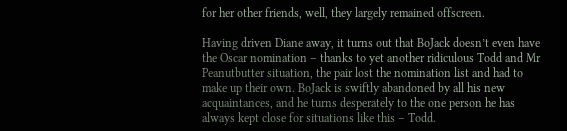for her other friends, well, they largely remained offscreen.

Having driven Diane away, it turns out that BoJack doesn’t even have the Oscar nomination – thanks to yet another ridiculous Todd and Mr Peanutbutter situation, the pair lost the nomination list and had to make up their own. BoJack is swiftly abandoned by all his new acquaintances, and he turns desperately to the one person he has always kept close for situations like this – Todd.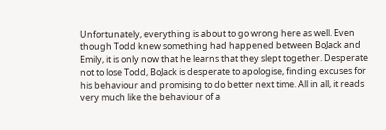Unfortunately, everything is about to go wrong here as well. Even though Todd knew something had happened between BoJack and Emily, it is only now that he learns that they slept together. Desperate not to lose Todd, BoJack is desperate to apologise, finding excuses for his behaviour and promising to do better next time. All in all, it reads very much like the behaviour of a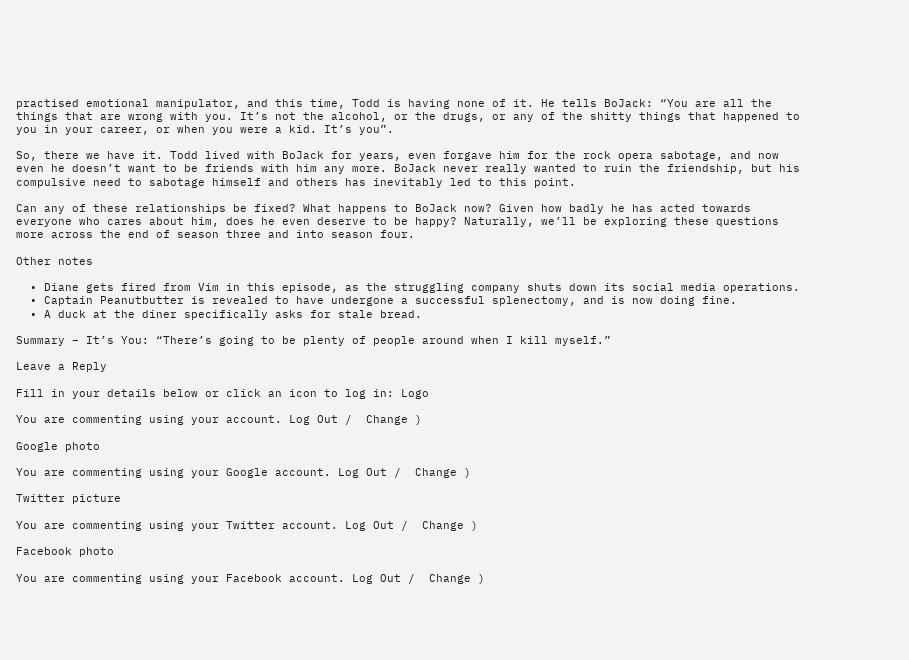practised emotional manipulator, and this time, Todd is having none of it. He tells BoJack: “You are all the things that are wrong with you. It’s not the alcohol, or the drugs, or any of the shitty things that happened to you in your career, or when you were a kid. It’s you”.

So, there we have it. Todd lived with BoJack for years, even forgave him for the rock opera sabotage, and now even he doesn’t want to be friends with him any more. BoJack never really wanted to ruin the friendship, but his compulsive need to sabotage himself and others has inevitably led to this point.

Can any of these relationships be fixed? What happens to BoJack now? Given how badly he has acted towards everyone who cares about him, does he even deserve to be happy? Naturally, we’ll be exploring these questions more across the end of season three and into season four.

Other notes

  • Diane gets fired from Vim in this episode, as the struggling company shuts down its social media operations.
  • Captain Peanutbutter is revealed to have undergone a successful splenectomy, and is now doing fine.
  • A duck at the diner specifically asks for stale bread.

Summary – It’s You: “There’s going to be plenty of people around when I kill myself.”

Leave a Reply

Fill in your details below or click an icon to log in: Logo

You are commenting using your account. Log Out /  Change )

Google photo

You are commenting using your Google account. Log Out /  Change )

Twitter picture

You are commenting using your Twitter account. Log Out /  Change )

Facebook photo

You are commenting using your Facebook account. Log Out /  Change )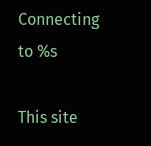Connecting to %s

This site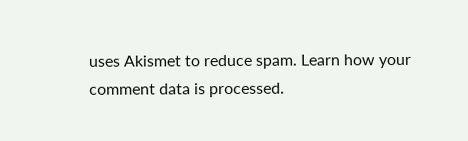uses Akismet to reduce spam. Learn how your comment data is processed.